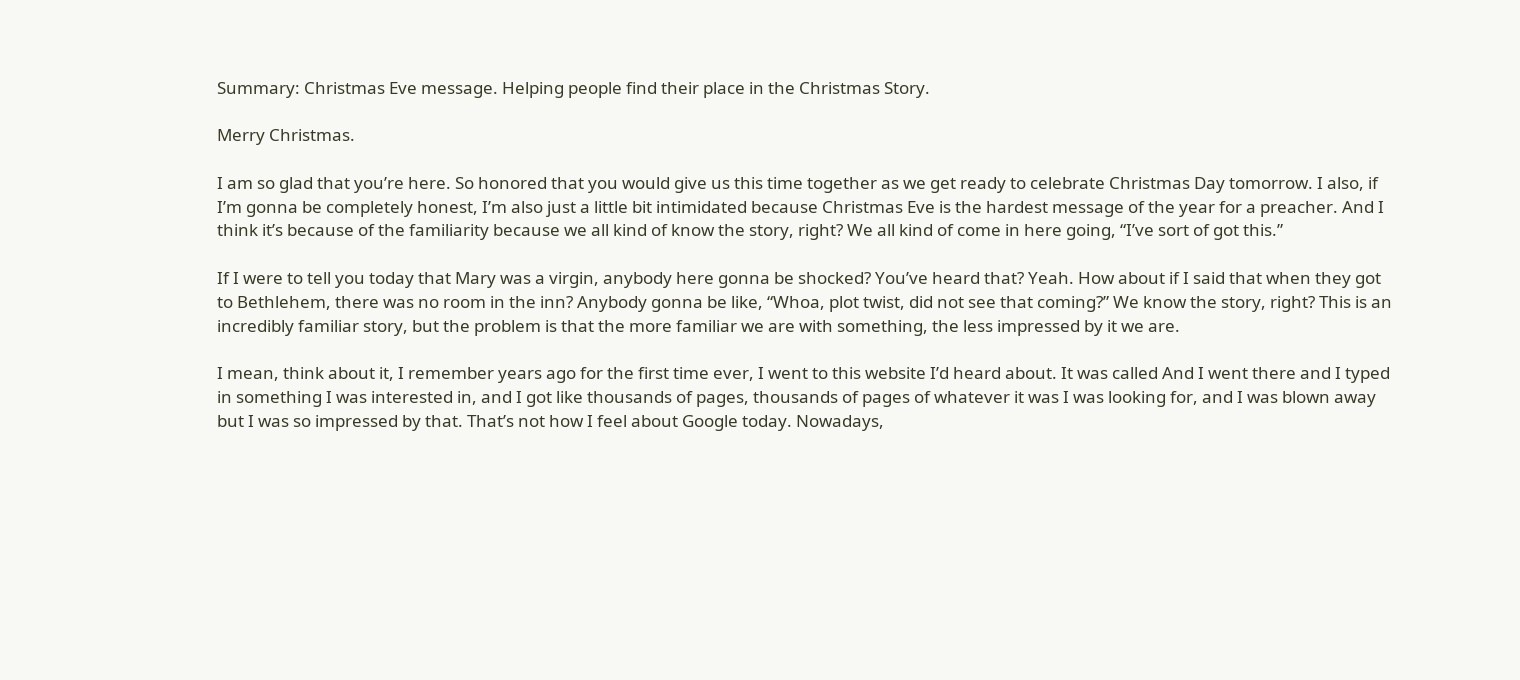Summary: Christmas Eve message. Helping people find their place in the Christmas Story.

Merry Christmas.

I am so glad that you’re here. So honored that you would give us this time together as we get ready to celebrate Christmas Day tomorrow. I also, if I’m gonna be completely honest, I’m also just a little bit intimidated because Christmas Eve is the hardest message of the year for a preacher. And I think it’s because of the familiarity because we all kind of know the story, right? We all kind of come in here going, “I’ve sort of got this.”

If I were to tell you today that Mary was a virgin, anybody here gonna be shocked? You’ve heard that? Yeah. How about if I said that when they got to Bethlehem, there was no room in the inn? Anybody gonna be like, “Whoa, plot twist, did not see that coming?” We know the story, right? This is an incredibly familiar story, but the problem is that the more familiar we are with something, the less impressed by it we are.

I mean, think about it, I remember years ago for the first time ever, I went to this website I’d heard about. It was called And I went there and I typed in something I was interested in, and I got like thousands of pages, thousands of pages of whatever it was I was looking for, and I was blown away but I was so impressed by that. That’s not how I feel about Google today. Nowadays,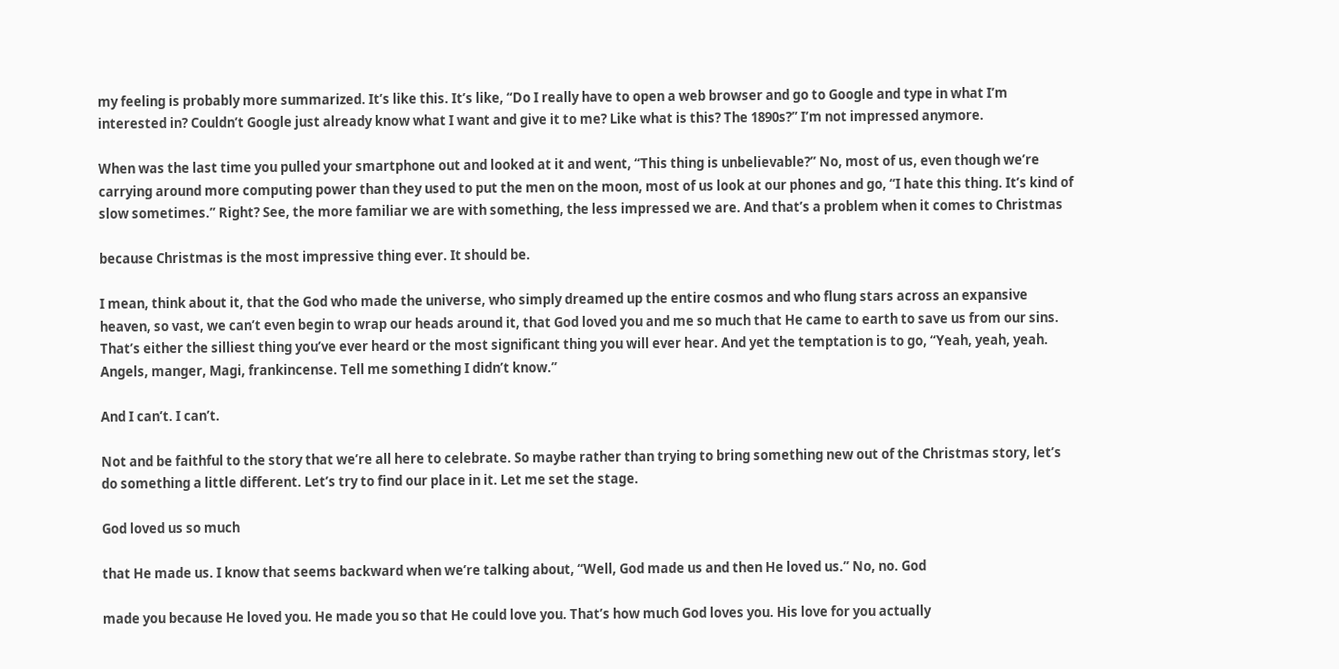my feeling is probably more summarized. It’s like this. It’s like, “Do I really have to open a web browser and go to Google and type in what I’m interested in? Couldn’t Google just already know what I want and give it to me? Like what is this? The 1890s?” I’m not impressed anymore.

When was the last time you pulled your smartphone out and looked at it and went, “This thing is unbelievable?” No, most of us, even though we’re carrying around more computing power than they used to put the men on the moon, most of us look at our phones and go, “I hate this thing. It’s kind of slow sometimes.” Right? See, the more familiar we are with something, the less impressed we are. And that’s a problem when it comes to Christmas

because Christmas is the most impressive thing ever. It should be.

I mean, think about it, that the God who made the universe, who simply dreamed up the entire cosmos and who flung stars across an expansive heaven, so vast, we can’t even begin to wrap our heads around it, that God loved you and me so much that He came to earth to save us from our sins. That’s either the silliest thing you’ve ever heard or the most significant thing you will ever hear. And yet the temptation is to go, “Yeah, yeah, yeah. Angels, manger, Magi, frankincense. Tell me something I didn’t know.”

And I can’t. I can’t.

Not and be faithful to the story that we’re all here to celebrate. So maybe rather than trying to bring something new out of the Christmas story, let’s do something a little different. Let’s try to find our place in it. Let me set the stage.

God loved us so much

that He made us. I know that seems backward when we’re talking about, “Well, God made us and then He loved us.” No, no. God

made you because He loved you. He made you so that He could love you. That’s how much God loves you. His love for you actually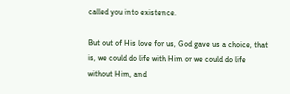called you into existence.

But out of His love for us, God gave us a choice, that is, we could do life with Him or we could do life without Him, and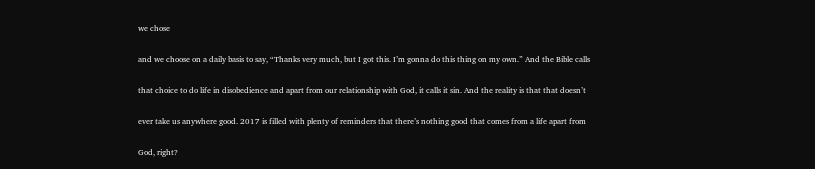we chose

and we choose on a daily basis to say, “Thanks very much, but I got this. I’m gonna do this thing on my own.” And the Bible calls

that choice to do life in disobedience and apart from our relationship with God, it calls it sin. And the reality is that that doesn’t

ever take us anywhere good. 2017 is filled with plenty of reminders that there’s nothing good that comes from a life apart from

God, right?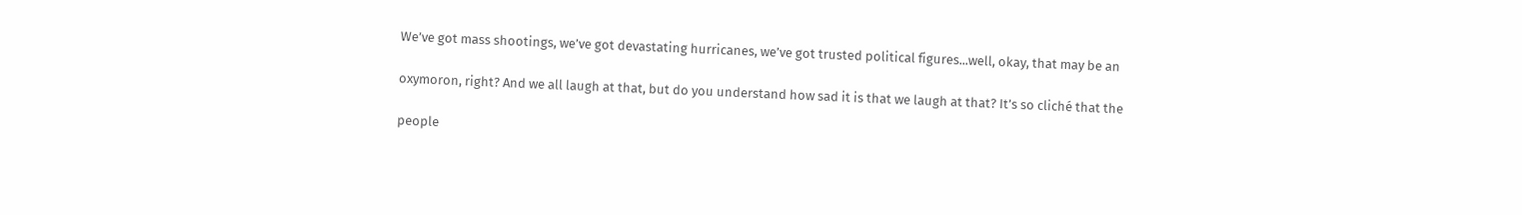We’ve got mass shootings, we’ve got devastating hurricanes, we’ve got trusted political figures...well, okay, that may be an

oxymoron, right? And we all laugh at that, but do you understand how sad it is that we laugh at that? It’s so cliché that the

people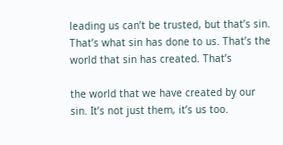leading us can’t be trusted, but that’s sin. That’s what sin has done to us. That’s the world that sin has created. That’s

the world that we have created by our sin. It’s not just them, it’s us too.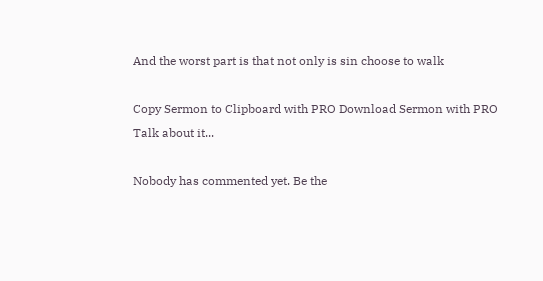And the worst part is that not only is sin choose to walk

Copy Sermon to Clipboard with PRO Download Sermon with PRO
Talk about it...

Nobody has commented yet. Be the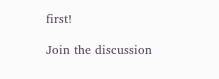first!

Join the discussion